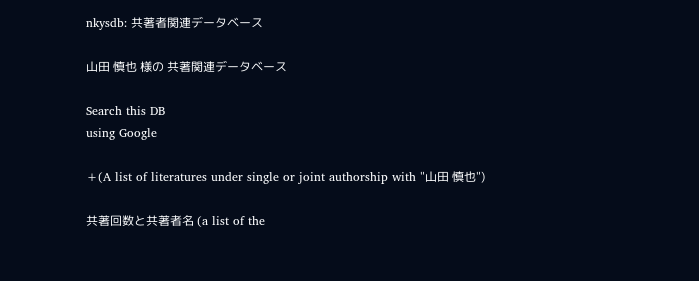nkysdb: 共著者関連データベース

山田 慎也 様の 共著関連データベース

Search this DB
using Google

+(A list of literatures under single or joint authorship with "山田 慎也")

共著回数と共著者名 (a list of the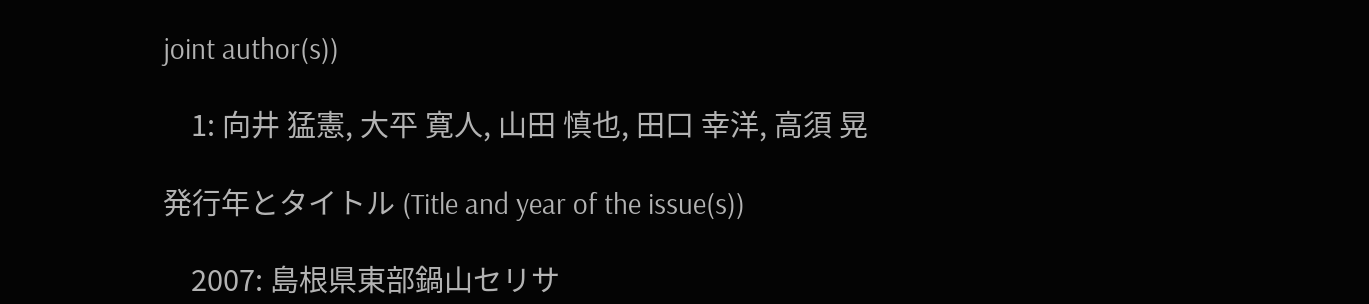joint author(s))

    1: 向井 猛憲, 大平 寛人, 山田 慎也, 田口 幸洋, 高須 晃

発行年とタイトル (Title and year of the issue(s))

    2007: 島根県東部鍋山セリサ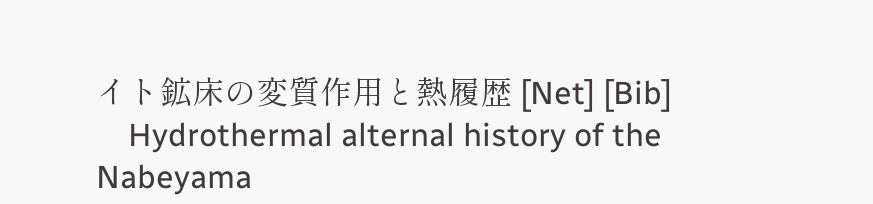イト鉱床の変質作用と熱履歴 [Net] [Bib]
    Hydrothermal alternal history of the Nabeyama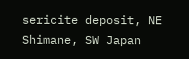sericite deposit, NE Shimane, SW Japan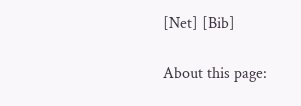[Net] [Bib]

About this page: